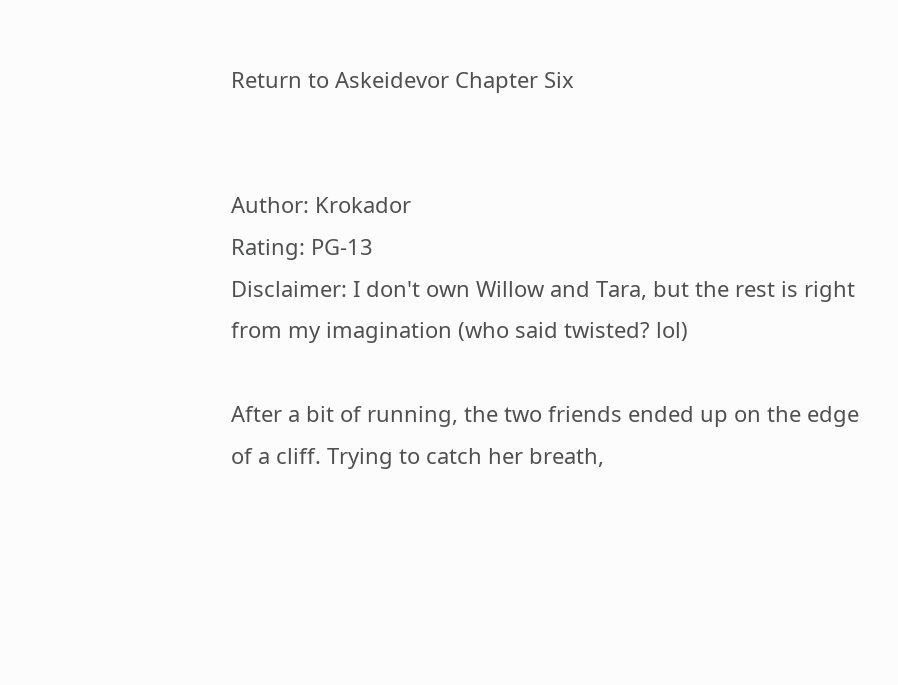Return to Askeidevor Chapter Six


Author: Krokador
Rating: PG-13
Disclaimer: I don't own Willow and Tara, but the rest is right from my imagination (who said twisted? lol)

After a bit of running, the two friends ended up on the edge of a cliff. Trying to catch her breath,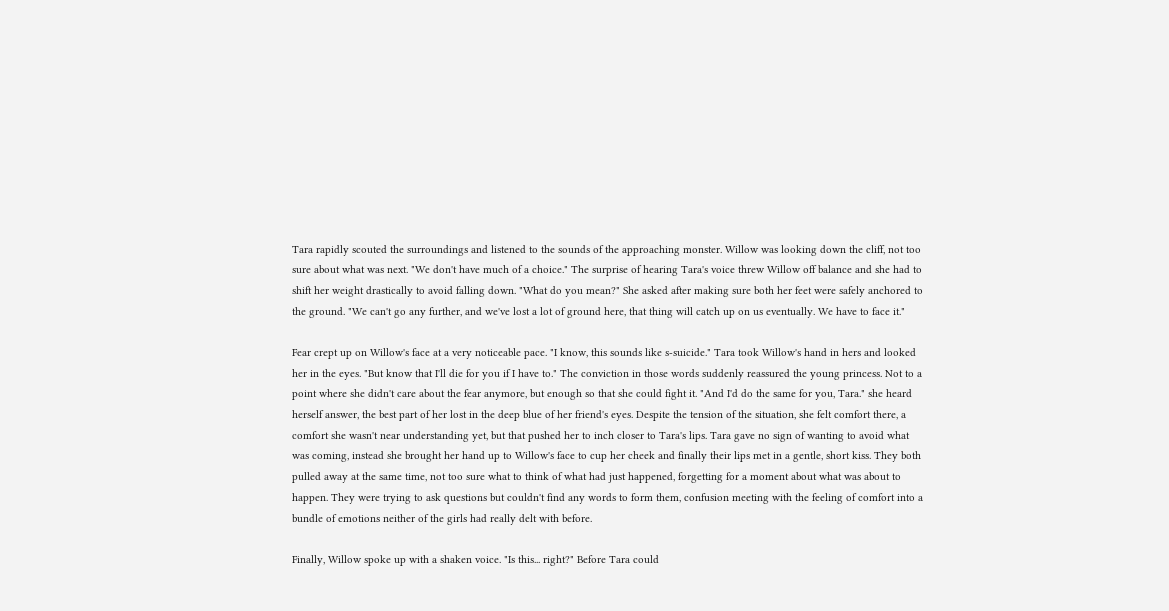Tara rapidly scouted the surroundings and listened to the sounds of the approaching monster. Willow was looking down the cliff, not too sure about what was next. "We don't have much of a choice." The surprise of hearing Tara's voice threw Willow off balance and she had to shift her weight drastically to avoid falling down. "What do you mean?" She asked after making sure both her feet were safely anchored to the ground. "We can't go any further, and we've lost a lot of ground here, that thing will catch up on us eventually. We have to face it."

Fear crept up on Willow's face at a very noticeable pace. "I know, this sounds like s-suicide." Tara took Willow's hand in hers and looked her in the eyes. "But know that I'll die for you if I have to." The conviction in those words suddenly reassured the young princess. Not to a point where she didn't care about the fear anymore, but enough so that she could fight it. "And I'd do the same for you, Tara." she heard herself answer, the best part of her lost in the deep blue of her friend's eyes. Despite the tension of the situation, she felt comfort there, a comfort she wasn't near understanding yet, but that pushed her to inch closer to Tara's lips. Tara gave no sign of wanting to avoid what was coming, instead she brought her hand up to Willow's face to cup her cheek and finally their lips met in a gentle, short kiss. They both pulled away at the same time, not too sure what to think of what had just happened, forgetting for a moment about what was about to happen. They were trying to ask questions but couldn't find any words to form them, confusion meeting with the feeling of comfort into a bundle of emotions neither of the girls had really delt with before.

Finally, Willow spoke up with a shaken voice. "Is this... right?" Before Tara could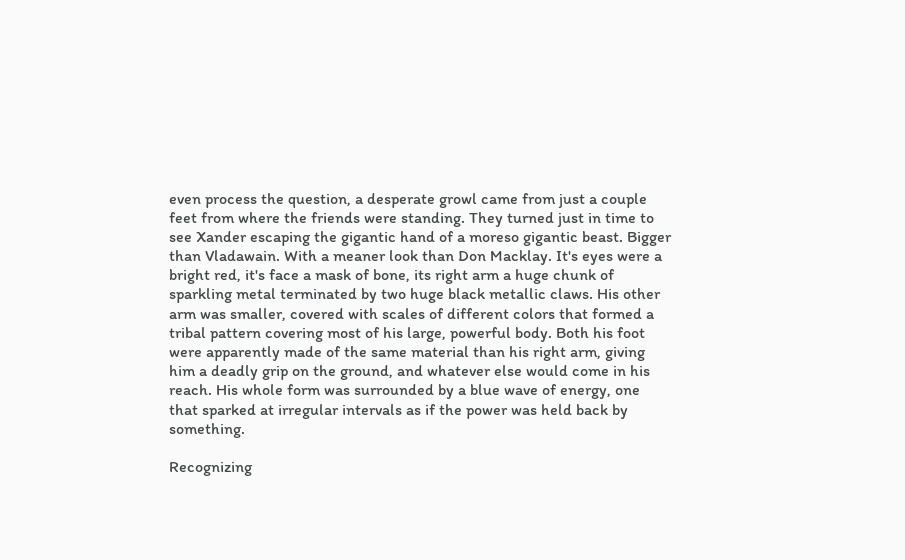even process the question, a desperate growl came from just a couple feet from where the friends were standing. They turned just in time to see Xander escaping the gigantic hand of a moreso gigantic beast. Bigger than Vladawain. With a meaner look than Don Macklay. It's eyes were a bright red, it's face a mask of bone, its right arm a huge chunk of sparkling metal terminated by two huge black metallic claws. His other arm was smaller, covered with scales of different colors that formed a tribal pattern covering most of his large, powerful body. Both his foot were apparently made of the same material than his right arm, giving him a deadly grip on the ground, and whatever else would come in his reach. His whole form was surrounded by a blue wave of energy, one that sparked at irregular intervals as if the power was held back by something.

Recognizing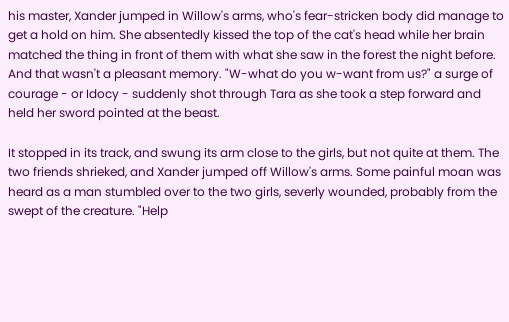his master, Xander jumped in Willow's arms, who's fear-stricken body did manage to get a hold on him. She absentedly kissed the top of the cat's head while her brain matched the thing in front of them with what she saw in the forest the night before. And that wasn't a pleasant memory. "W-what do you w-want from us?" a surge of courage - or Idocy - suddenly shot through Tara as she took a step forward and held her sword pointed at the beast.

It stopped in its track, and swung its arm close to the girls, but not quite at them. The two friends shrieked, and Xander jumped off Willow's arms. Some painful moan was heard as a man stumbled over to the two girls, severly wounded, probably from the swept of the creature. "Help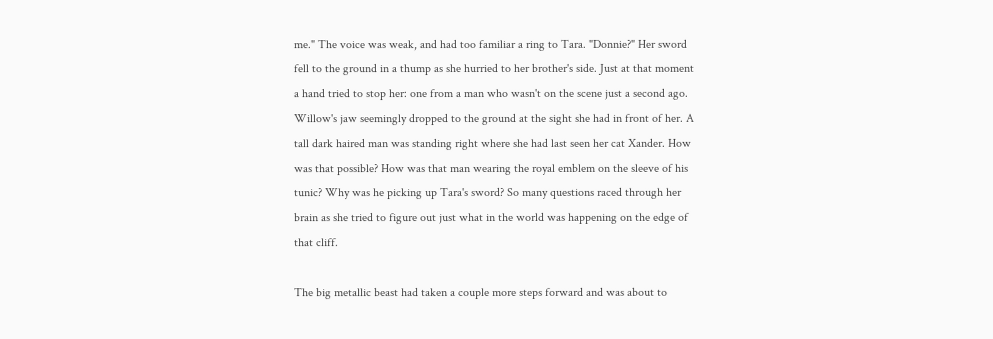me." The voice was weak, and had too familiar a ring to Tara. "Donnie?" Her sword fell to the ground in a thump as she hurried to her brother's side. Just at that moment a hand tried to stop her: one from a man who wasn't on the scene just a second ago. Willow's jaw seemingly dropped to the ground at the sight she had in front of her. A tall dark haired man was standing right where she had last seen her cat Xander. How was that possible? How was that man wearing the royal emblem on the sleeve of his tunic? Why was he picking up Tara's sword? So many questions raced through her brain as she tried to figure out just what in the world was happening on the edge of that cliff.

The big metallic beast had taken a couple more steps forward and was about to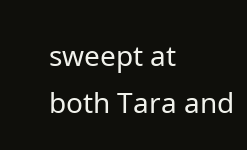sweept at both Tara and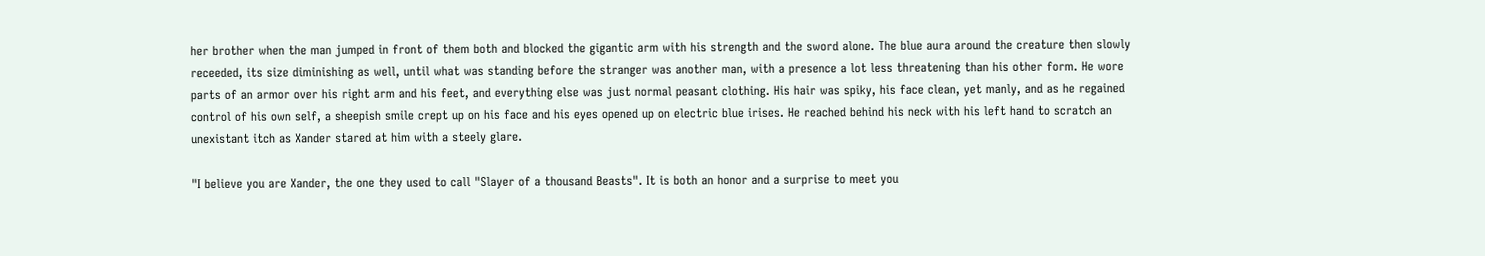her brother when the man jumped in front of them both and blocked the gigantic arm with his strength and the sword alone. The blue aura around the creature then slowly receeded, its size diminishing as well, until what was standing before the stranger was another man, with a presence a lot less threatening than his other form. He wore parts of an armor over his right arm and his feet, and everything else was just normal peasant clothing. His hair was spiky, his face clean, yet manly, and as he regained control of his own self, a sheepish smile crept up on his face and his eyes opened up on electric blue irises. He reached behind his neck with his left hand to scratch an unexistant itch as Xander stared at him with a steely glare.

"I believe you are Xander, the one they used to call "Slayer of a thousand Beasts". It is both an honor and a surprise to meet you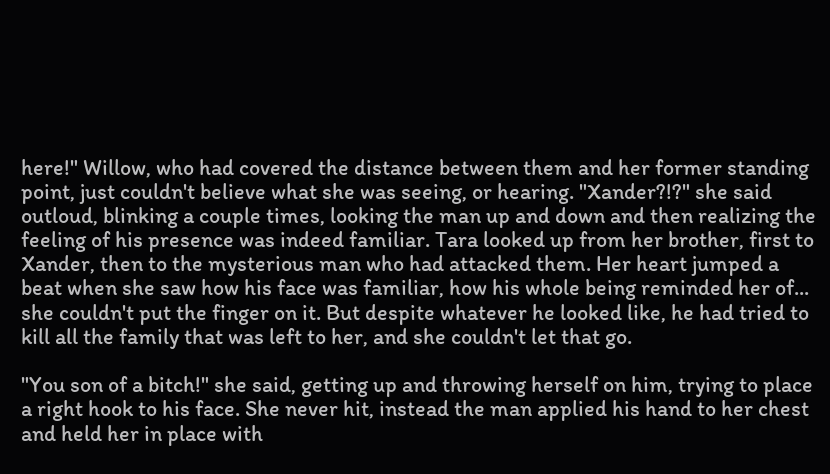here!" Willow, who had covered the distance between them and her former standing point, just couldn't believe what she was seeing, or hearing. "Xander?!?" she said outloud, blinking a couple times, looking the man up and down and then realizing the feeling of his presence was indeed familiar. Tara looked up from her brother, first to Xander, then to the mysterious man who had attacked them. Her heart jumped a beat when she saw how his face was familiar, how his whole being reminded her of... she couldn't put the finger on it. But despite whatever he looked like, he had tried to kill all the family that was left to her, and she couldn't let that go.

"You son of a bitch!" she said, getting up and throwing herself on him, trying to place a right hook to his face. She never hit, instead the man applied his hand to her chest and held her in place with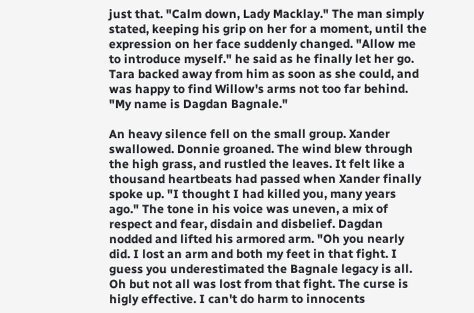just that. "Calm down, Lady Macklay." The man simply stated, keeping his grip on her for a moment, until the expression on her face suddenly changed. "Allow me to introduce myself." he said as he finally let her go. Tara backed away from him as soon as she could, and was happy to find Willow's arms not too far behind. "My name is Dagdan Bagnale."

An heavy silence fell on the small group. Xander swallowed. Donnie groaned. The wind blew through the high grass, and rustled the leaves. It felt like a thousand heartbeats had passed when Xander finally spoke up. "I thought I had killed you, many years ago." The tone in his voice was uneven, a mix of respect and fear, disdain and disbelief. Dagdan nodded and lifted his armored arm. "Oh you nearly did. I lost an arm and both my feet in that fight. I guess you underestimated the Bagnale legacy is all. Oh but not all was lost from that fight. The curse is higly effective. I can't do harm to innocents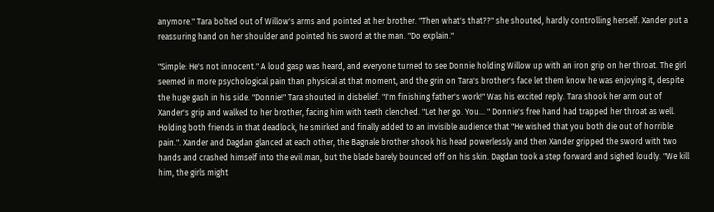anymore." Tara bolted out of Willow's arms and pointed at her brother. "Then what's that??" she shouted, hardly controlling herself. Xander put a reassuring hand on her shoulder and pointed his sword at the man. "Do explain."

"Simple: He's not innocent." A loud gasp was heard, and everyone turned to see Donnie holding Willow up with an iron grip on her throat. The girl seemed in more psychological pain than physical at that moment, and the grin on Tara's brother's face let them know he was enjoying it, despite the huge gash in his side. "Donnie!" Tara shouted in disbelief. "I'm finishing father's work!" Was his excited reply. Tara shook her arm out of Xander's grip and walked to her brother, facing him with teeth clenched. "Let her go. You... " Donnie's free hand had trapped her throat as well. Holding both friends in that deadlock, he smirked and finally added to an invisible audience that "He wished that you both die out of horrible pain.". Xander and Dagdan glanced at each other, the Bagnale brother shook his head powerlessly and then Xander gripped the sword with two hands and crashed himself into the evil man, but the blade barely bounced off on his skin. Dagdan took a step forward and sighed loudly. "We kill him, the girls might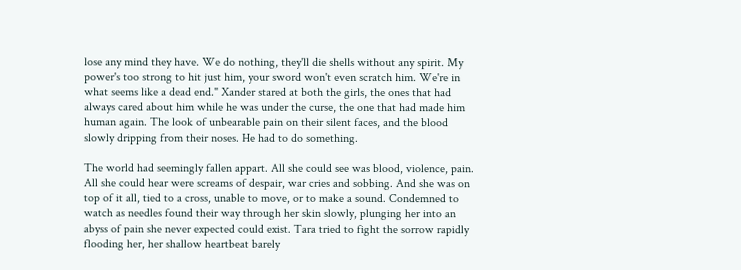lose any mind they have. We do nothing, they'll die shells without any spirit. My power's too strong to hit just him, your sword won't even scratch him. We're in what seems like a dead end." Xander stared at both the girls, the ones that had always cared about him while he was under the curse, the one that had made him human again. The look of unbearable pain on their silent faces, and the blood slowly dripping from their noses. He had to do something.

The world had seemingly fallen appart. All she could see was blood, violence, pain. All she could hear were screams of despair, war cries and sobbing. And she was on top of it all, tied to a cross, unable to move, or to make a sound. Condemned to watch as needles found their way through her skin slowly, plunging her into an abyss of pain she never expected could exist. Tara tried to fight the sorrow rapidly flooding her, her shallow heartbeat barely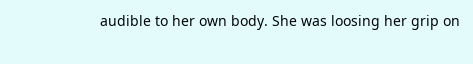audible to her own body. She was loosing her grip on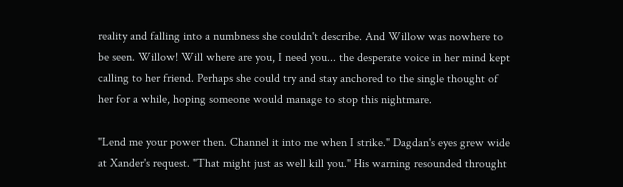reality and falling into a numbness she couldn't describe. And Willow was nowhere to be seen. Willow! Will where are you, I need you... the desperate voice in her mind kept calling to her friend. Perhaps she could try and stay anchored to the single thought of her for a while, hoping someone would manage to stop this nightmare.

"Lend me your power then. Channel it into me when I strike." Dagdan's eyes grew wide at Xander's request. "That might just as well kill you." His warning resounded throught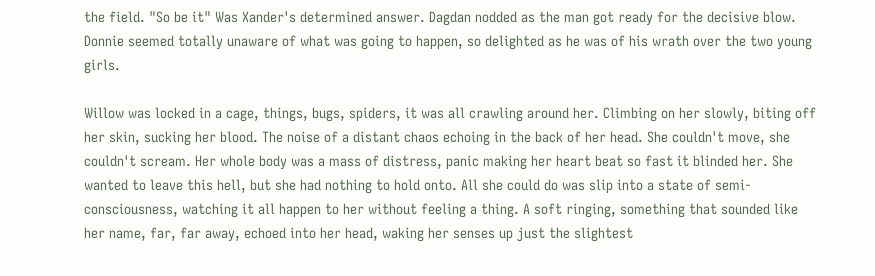the field. "So be it" Was Xander's determined answer. Dagdan nodded as the man got ready for the decisive blow. Donnie seemed totally unaware of what was going to happen, so delighted as he was of his wrath over the two young girls.

Willow was locked in a cage, things, bugs, spiders, it was all crawling around her. Climbing on her slowly, biting off her skin, sucking her blood. The noise of a distant chaos echoing in the back of her head. She couldn't move, she couldn't scream. Her whole body was a mass of distress, panic making her heart beat so fast it blinded her. She wanted to leave this hell, but she had nothing to hold onto. All she could do was slip into a state of semi-consciousness, watching it all happen to her without feeling a thing. A soft ringing, something that sounded like her name, far, far away, echoed into her head, waking her senses up just the slightest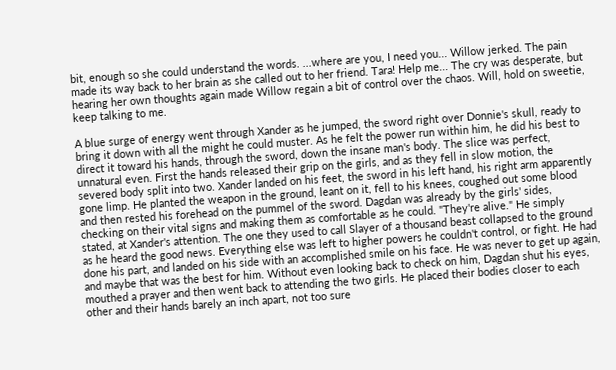bit, enough so she could understand the words. ...where are you, I need you... Willow jerked. The pain made its way back to her brain as she called out to her friend. Tara! Help me... The cry was desperate, but hearing her own thoughts again made Willow regain a bit of control over the chaos. Will, hold on sweetie, keep talking to me.

A blue surge of energy went through Xander as he jumped, the sword right over Donnie's skull, ready to bring it down with all the might he could muster. As he felt the power run within him, he did his best to direct it toward his hands, through the sword, down the insane man's body. The slice was perfect, unnatural even. First the hands released their grip on the girls, and as they fell in slow motion, the severed body split into two. Xander landed on his feet, the sword in his left hand, his right arm apparently gone limp. He planted the weapon in the ground, leant on it, fell to his knees, coughed out some blood and then rested his forehead on the pummel of the sword. Dagdan was already by the girls' sides, checking on their vital signs and making them as comfortable as he could. "They're alive." He simply stated, at Xander's attention. The one they used to call Slayer of a thousand beast collapsed to the ground as he heard the good news. Everything else was left to higher powers he couldn't control, or fight. He had done his part, and landed on his side with an accomplished smile on his face. He was never to get up again, and maybe that was the best for him. Without even looking back to check on him, Dagdan shut his eyes, mouthed a prayer and then went back to attending the two girls. He placed their bodies closer to each other and their hands barely an inch apart, not too sure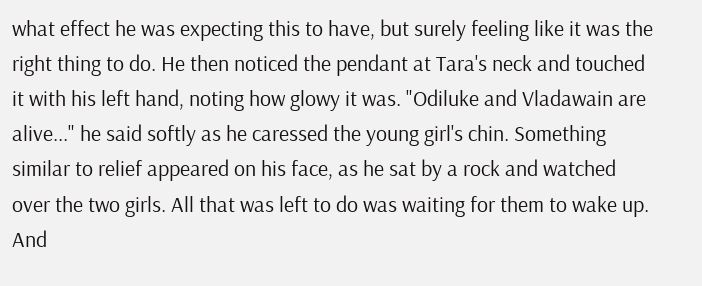what effect he was expecting this to have, but surely feeling like it was the right thing to do. He then noticed the pendant at Tara's neck and touched it with his left hand, noting how glowy it was. "Odiluke and Vladawain are alive..." he said softly as he caressed the young girl's chin. Something similar to relief appeared on his face, as he sat by a rock and watched over the two girls. All that was left to do was waiting for them to wake up. And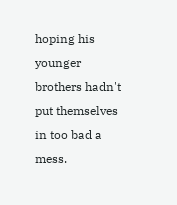hoping his younger brothers hadn't put themselves in too bad a mess.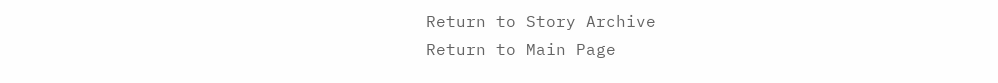Return to Story Archive
Return to Main Page